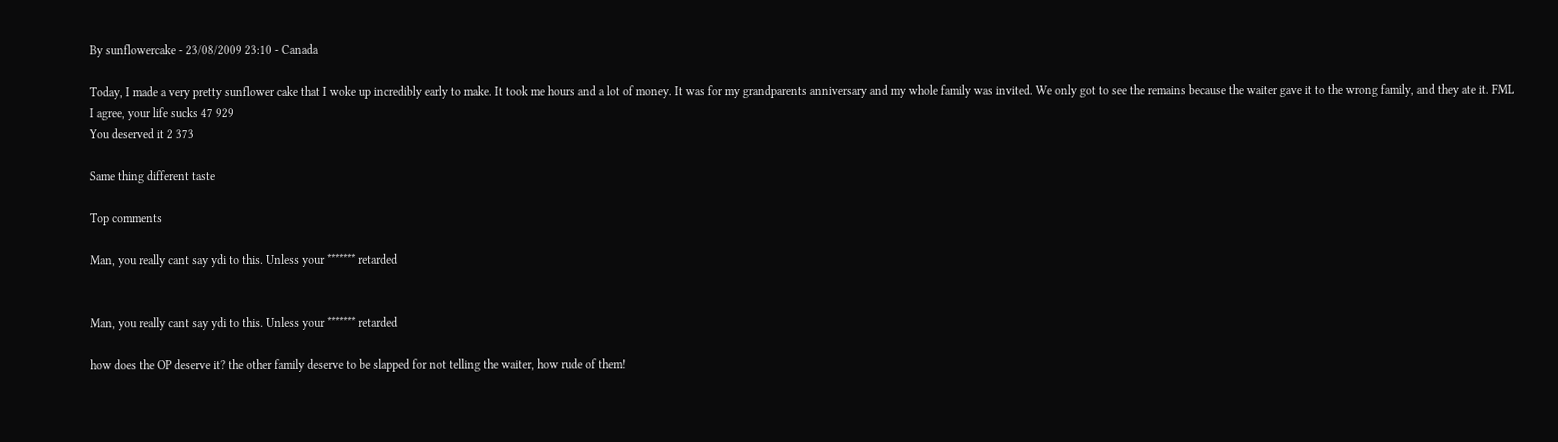By sunflowercake - 23/08/2009 23:10 - Canada

Today, I made a very pretty sunflower cake that I woke up incredibly early to make. It took me hours and a lot of money. It was for my grandparents anniversary and my whole family was invited. We only got to see the remains because the waiter gave it to the wrong family, and they ate it. FML
I agree, your life sucks 47 929
You deserved it 2 373

Same thing different taste

Top comments

Man, you really cant say ydi to this. Unless your ******* retarded


Man, you really cant say ydi to this. Unless your ******* retarded

how does the OP deserve it? the other family deserve to be slapped for not telling the waiter, how rude of them!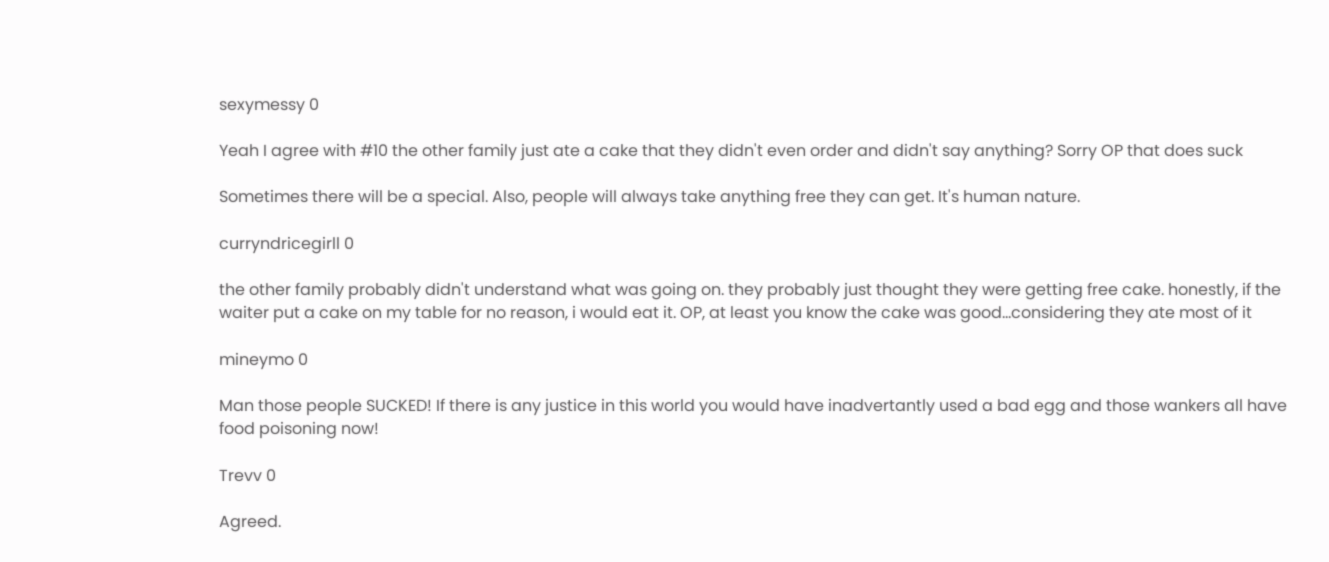sexymessy 0

Yeah I agree with #10 the other family just ate a cake that they didn't even order and didn't say anything? Sorry OP that does suck

Sometimes there will be a special. Also, people will always take anything free they can get. It's human nature.

curryndricegirll 0

the other family probably didn't understand what was going on. they probably just thought they were getting free cake. honestly, if the waiter put a cake on my table for no reason, i would eat it. OP, at least you know the cake was good...considering they ate most of it

mineymo 0

Man those people SUCKED! If there is any justice in this world you would have inadvertantly used a bad egg and those wankers all have food poisoning now!

Trevv 0

Agreed.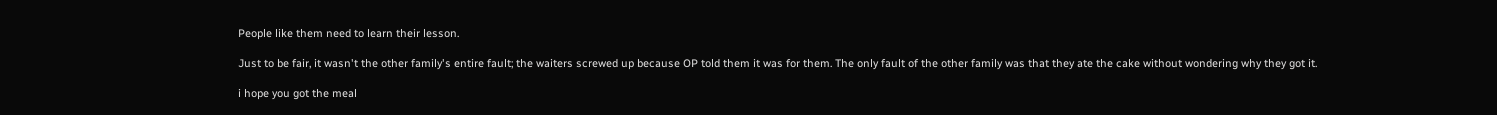People like them need to learn their lesson.

Just to be fair, it wasn't the other family's entire fault; the waiters screwed up because OP told them it was for them. The only fault of the other family was that they ate the cake without wondering why they got it.

i hope you got the meal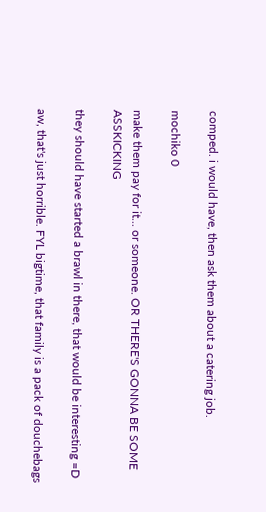comped. i would have, then ask them about a catering job.

mochiko 0

make them pay for it... or someone. OR THERE'S GONNA BE SOME ASSKICKING

they should have started a brawl in there, that would be interesting =D

aw, that's just horrible. FYL bigtime, that family is a pack of douchebags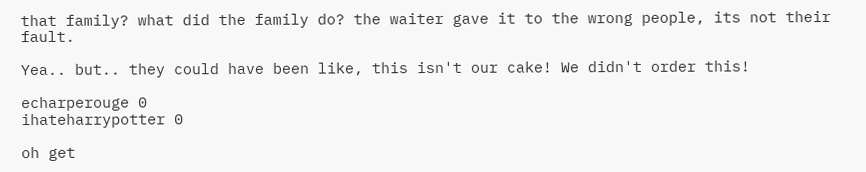that family? what did the family do? the waiter gave it to the wrong people, its not their fault.

Yea.. but.. they could have been like, this isn't our cake! We didn't order this!

echarperouge 0
ihateharrypotter 0

oh get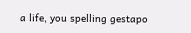a life, you spelling gestapo